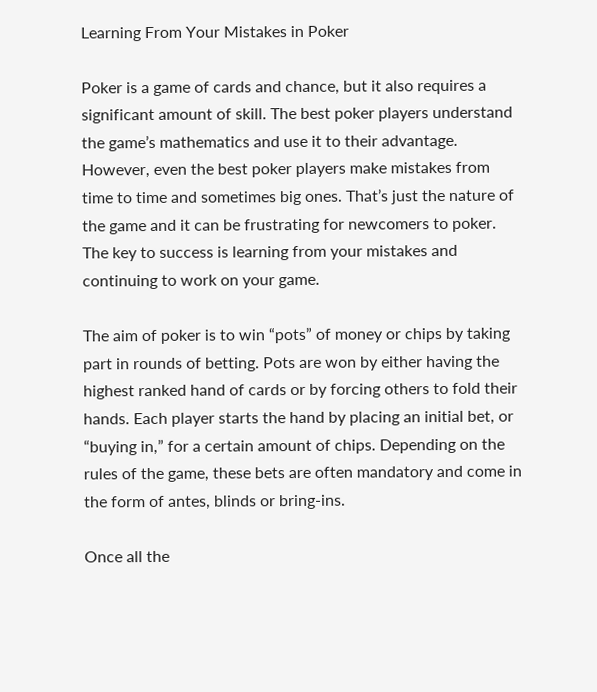Learning From Your Mistakes in Poker

Poker is a game of cards and chance, but it also requires a significant amount of skill. The best poker players understand the game’s mathematics and use it to their advantage. However, even the best poker players make mistakes from time to time and sometimes big ones. That’s just the nature of the game and it can be frustrating for newcomers to poker. The key to success is learning from your mistakes and continuing to work on your game.

The aim of poker is to win “pots” of money or chips by taking part in rounds of betting. Pots are won by either having the highest ranked hand of cards or by forcing others to fold their hands. Each player starts the hand by placing an initial bet, or “buying in,” for a certain amount of chips. Depending on the rules of the game, these bets are often mandatory and come in the form of antes, blinds or bring-ins.

Once all the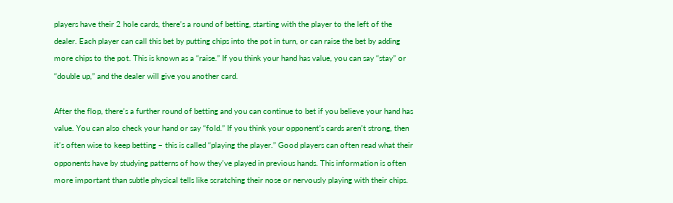players have their 2 hole cards, there’s a round of betting, starting with the player to the left of the dealer. Each player can call this bet by putting chips into the pot in turn, or can raise the bet by adding more chips to the pot. This is known as a “raise.” If you think your hand has value, you can say “stay” or “double up,” and the dealer will give you another card.

After the flop, there’s a further round of betting and you can continue to bet if you believe your hand has value. You can also check your hand or say “fold.” If you think your opponent’s cards aren’t strong, then it’s often wise to keep betting – this is called “playing the player.” Good players can often read what their opponents have by studying patterns of how they’ve played in previous hands. This information is often more important than subtle physical tells like scratching their nose or nervously playing with their chips.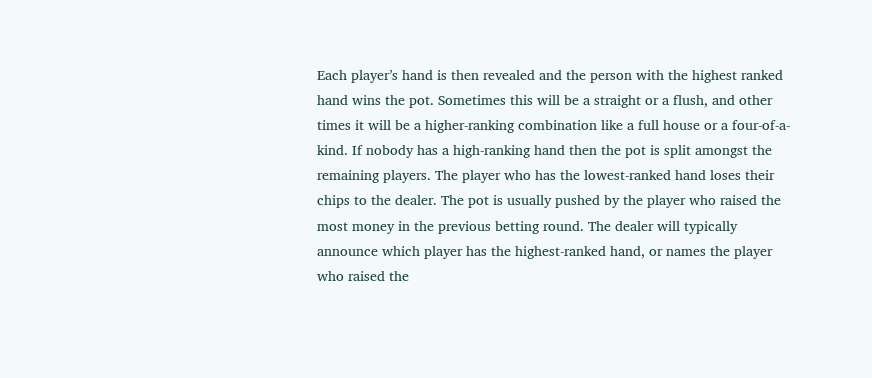Each player’s hand is then revealed and the person with the highest ranked hand wins the pot. Sometimes this will be a straight or a flush, and other times it will be a higher-ranking combination like a full house or a four-of-a-kind. If nobody has a high-ranking hand then the pot is split amongst the remaining players. The player who has the lowest-ranked hand loses their chips to the dealer. The pot is usually pushed by the player who raised the most money in the previous betting round. The dealer will typically announce which player has the highest-ranked hand, or names the player who raised the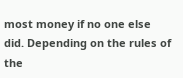most money if no one else did. Depending on the rules of the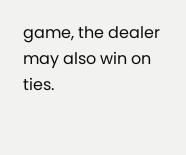game, the dealer may also win on ties.